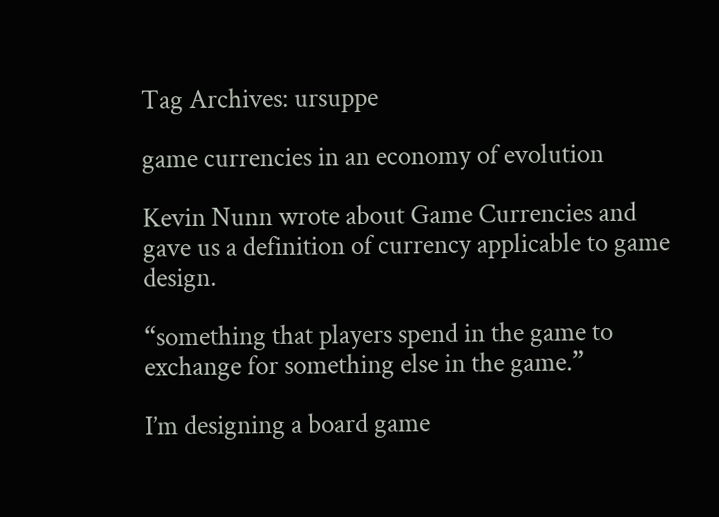Tag Archives: ursuppe

game currencies in an economy of evolution

Kevin Nunn wrote about Game Currencies and gave us a definition of currency applicable to game design.

“something that players spend in the game to exchange for something else in the game.”

I’m designing a board game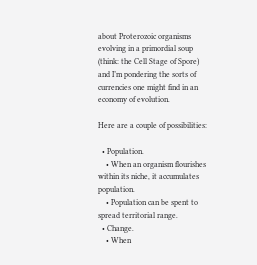about Proterozoic organisms evolving in a primordial soup (think: the Cell Stage of Spore) and I’m pondering the sorts of currencies one might find in an economy of evolution.

Here are a couple of possibilities:

  • Population.
    • When an organism flourishes within its niche, it accumulates population.
    • Population can be spent to spread territorial range.
  • Change.
    • When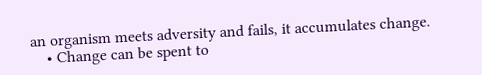an organism meets adversity and fails, it accumulates change.
    • Change can be spent to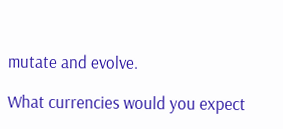mutate and evolve.

What currencies would you expect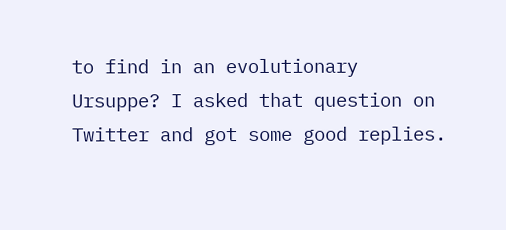to find in an evolutionary Ursuppe? I asked that question on Twitter and got some good replies.